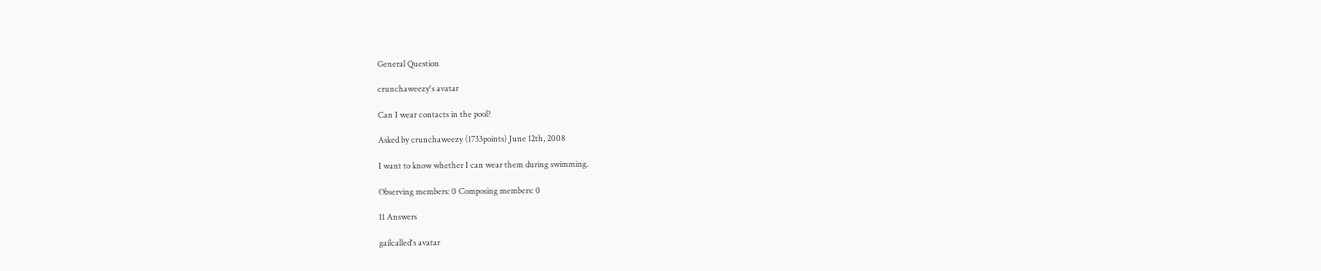General Question

crunchaweezy's avatar

Can I wear contacts in the pool?

Asked by crunchaweezy (1733points) June 12th, 2008

I want to know whether I can wear them during swimming.

Observing members: 0 Composing members: 0

11 Answers

gailcalled's avatar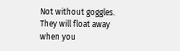Not without goggles. They will float away when you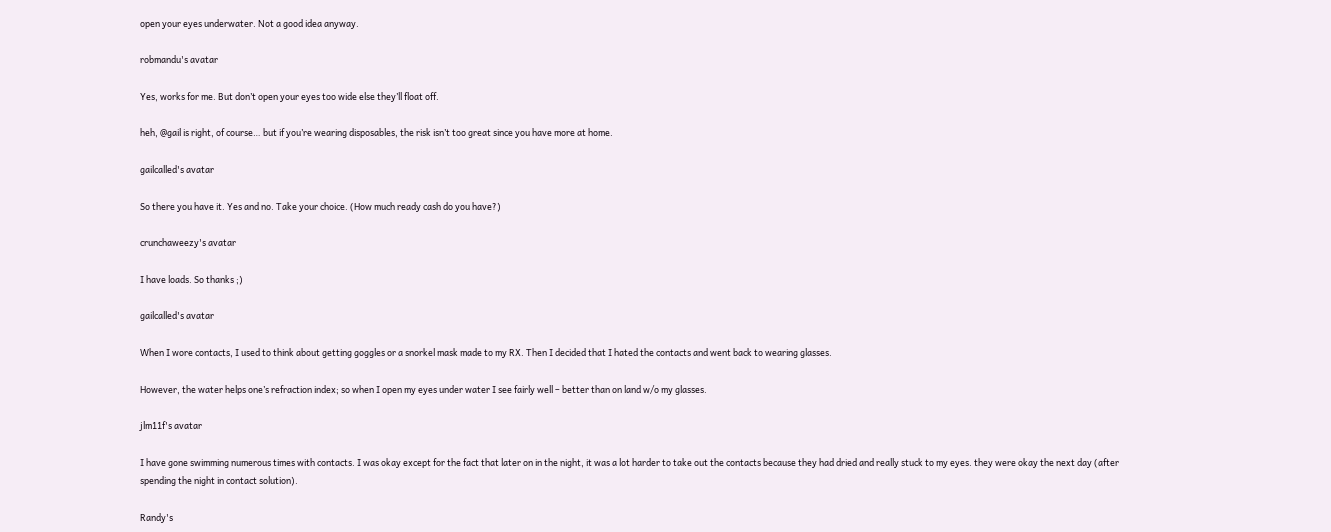open your eyes underwater. Not a good idea anyway.

robmandu's avatar

Yes, works for me. But don’t open your eyes too wide else they’ll float off.

heh, @gail is right, of course… but if you’re wearing disposables, the risk isn’t too great since you have more at home.

gailcalled's avatar

So there you have it. Yes and no. Take your choice. (How much ready cash do you have?)

crunchaweezy's avatar

I have loads. So thanks ;)

gailcalled's avatar

When I wore contacts, I used to think about getting goggles or a snorkel mask made to my RX. Then I decided that I hated the contacts and went back to wearing glasses.

However, the water helps one’s refraction index; so when I open my eyes under water I see fairly well – better than on land w/o my glasses.

jlm11f's avatar

I have gone swimming numerous times with contacts. I was okay except for the fact that later on in the night, it was a lot harder to take out the contacts because they had dried and really stuck to my eyes. they were okay the next day (after spending the night in contact solution).

Randy's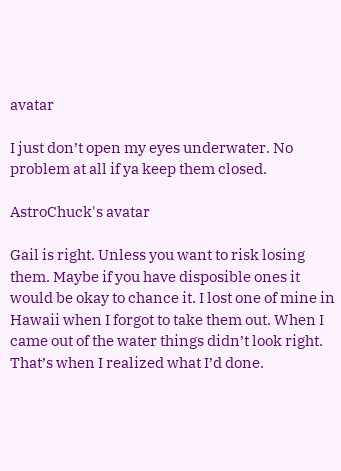avatar

I just don’t open my eyes underwater. No problem at all if ya keep them closed.

AstroChuck's avatar

Gail is right. Unless you want to risk losing them. Maybe if you have disposible ones it would be okay to chance it. I lost one of mine in Hawaii when I forgot to take them out. When I came out of the water things didn’t look right. That’s when I realized what I’d done.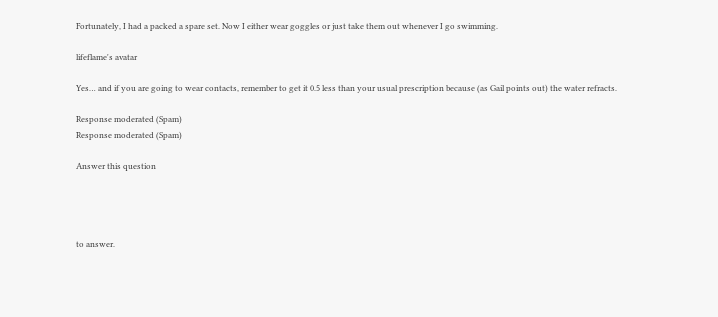Fortunately, I had a packed a spare set. Now I either wear goggles or just take them out whenever I go swimming.

lifeflame's avatar

Yes… and if you are going to wear contacts, remember to get it 0.5 less than your usual prescription because (as Gail points out) the water refracts.

Response moderated (Spam)
Response moderated (Spam)

Answer this question




to answer.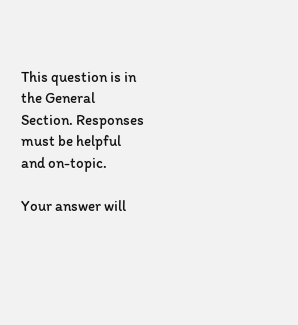This question is in the General Section. Responses must be helpful and on-topic.

Your answer will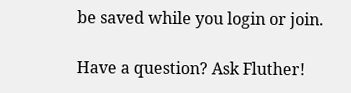be saved while you login or join.

Have a question? Ask Fluther!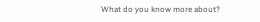What do you know more about?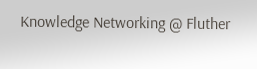Knowledge Networking @ Fluther